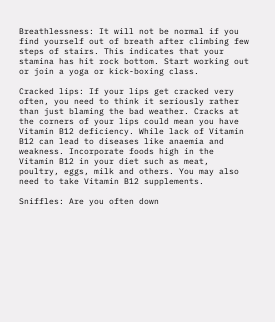Breathlessness: It will not be normal if you find yourself out of breath after climbing few steps of stairs. This indicates that your stamina has hit rock bottom. Start working out or join a yoga or kick-boxing class.

Cracked lips: If your lips get cracked very often, you need to think it seriously rather than just blaming the bad weather. Cracks at the corners of your lips could mean you have Vitamin B12 deficiency. While lack of Vitamin B12 can lead to diseases like anaemia and weakness. Incorporate foods high in the Vitamin B12 in your diet such as meat, poultry, eggs, milk and others. You may also need to take Vitamin B12 supplements.

Sniffles: Are you often down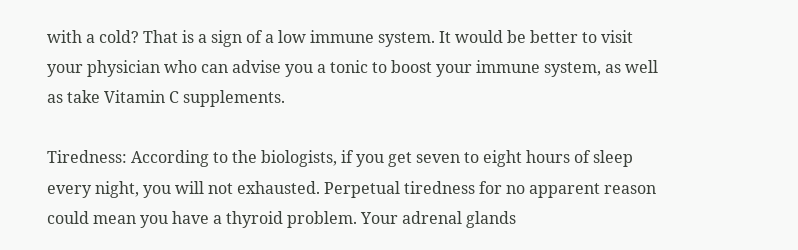with a cold? That is a sign of a low immune system. It would be better to visit your physician who can advise you a tonic to boost your immune system, as well as take Vitamin C supplements.

Tiredness: According to the biologists, if you get seven to eight hours of sleep every night, you will not exhausted. Perpetual tiredness for no apparent reason could mean you have a thyroid problem. Your adrenal glands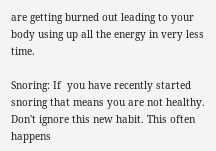are getting burned out leading to your body using up all the energy in very less time.

Snoring: If  you have recently started snoring that means you are not healthy. Don't ignore this new habit. This often happens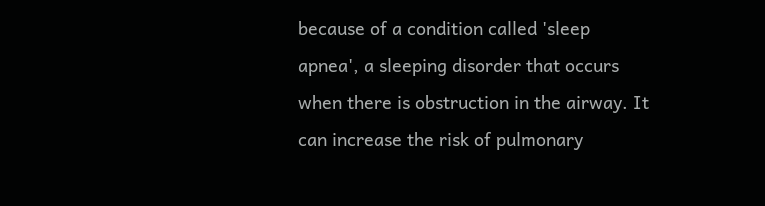because of a condition called 'sleep apnea', a sleeping disorder that occurs when there is obstruction in the airway. It can increase the risk of pulmonary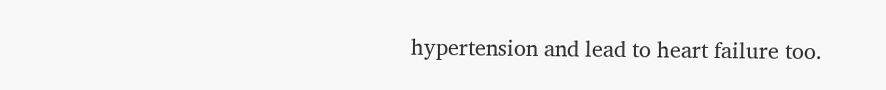hypertension and lead to heart failure too.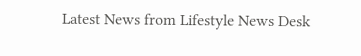Latest News from Lifestyle News Desk